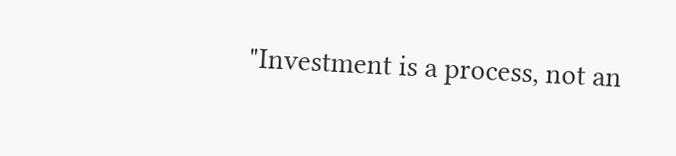"Investment is a process, not an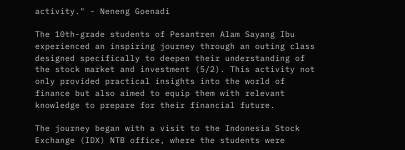activity." - Neneng Goenadi

The 10th-grade students of Pesantren Alam Sayang Ibu experienced an inspiring journey through an outing class designed specifically to deepen their understanding of the stock market and investment (5/2). This activity not only provided practical insights into the world of finance but also aimed to equip them with relevant knowledge to prepare for their financial future.

The journey began with a visit to the Indonesia Stock Exchange (IDX) NTB office, where the students were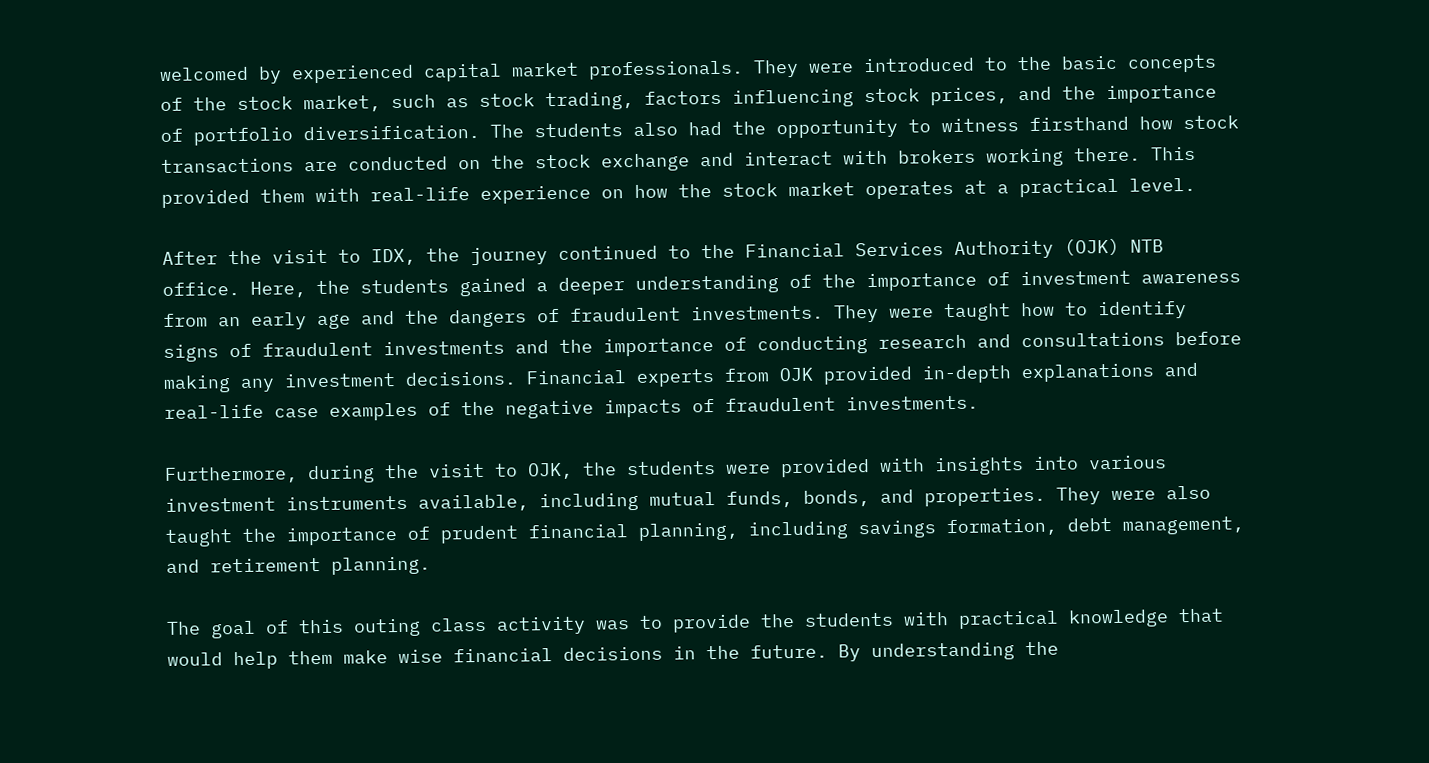welcomed by experienced capital market professionals. They were introduced to the basic concepts of the stock market, such as stock trading, factors influencing stock prices, and the importance of portfolio diversification. The students also had the opportunity to witness firsthand how stock transactions are conducted on the stock exchange and interact with brokers working there. This provided them with real-life experience on how the stock market operates at a practical level.

After the visit to IDX, the journey continued to the Financial Services Authority (OJK) NTB office. Here, the students gained a deeper understanding of the importance of investment awareness from an early age and the dangers of fraudulent investments. They were taught how to identify signs of fraudulent investments and the importance of conducting research and consultations before making any investment decisions. Financial experts from OJK provided in-depth explanations and real-life case examples of the negative impacts of fraudulent investments.

Furthermore, during the visit to OJK, the students were provided with insights into various investment instruments available, including mutual funds, bonds, and properties. They were also taught the importance of prudent financial planning, including savings formation, debt management, and retirement planning.

The goal of this outing class activity was to provide the students with practical knowledge that would help them make wise financial decisions in the future. By understanding the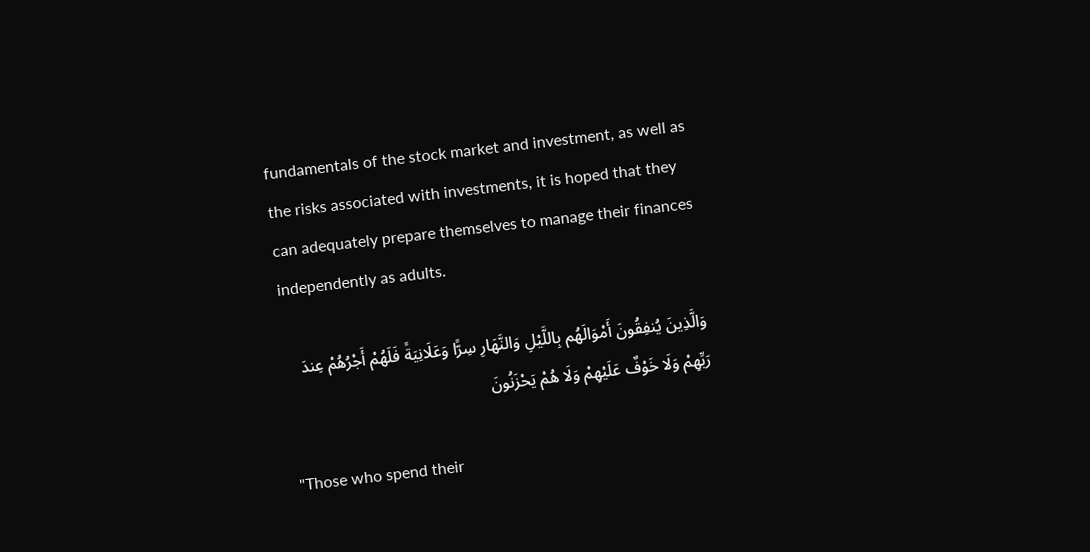fundamentals of the stock market and investment, as well as the risks associated with investments, it is hoped that they can adequately prepare themselves to manage their finances independently as adults.

وَالَّذِينَ يُنفِقُونَ أَمْوَالَهُم بِاللَّيْلِ وَالنَّهَارِ سِرًّا وَعَلَانِيَةً فَلَهُمْ أَجْرُهُمْ عِندَ رَبِّهِمْ وَلَا خَوْفٌ عَلَيْهِمْ وَلَا هُمْ يَحْزَنُونَ

"Those who spend their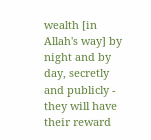wealth [in Allah's way] by night and by day, secretly and publicly - they will have their reward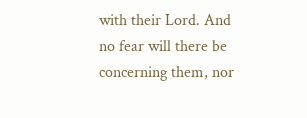with their Lord. And no fear will there be concerning them, nor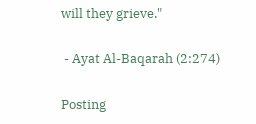will they grieve."

 - Ayat Al-Baqarah (2:274)

Posting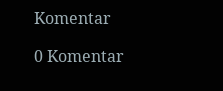Komentar

0 Komentar